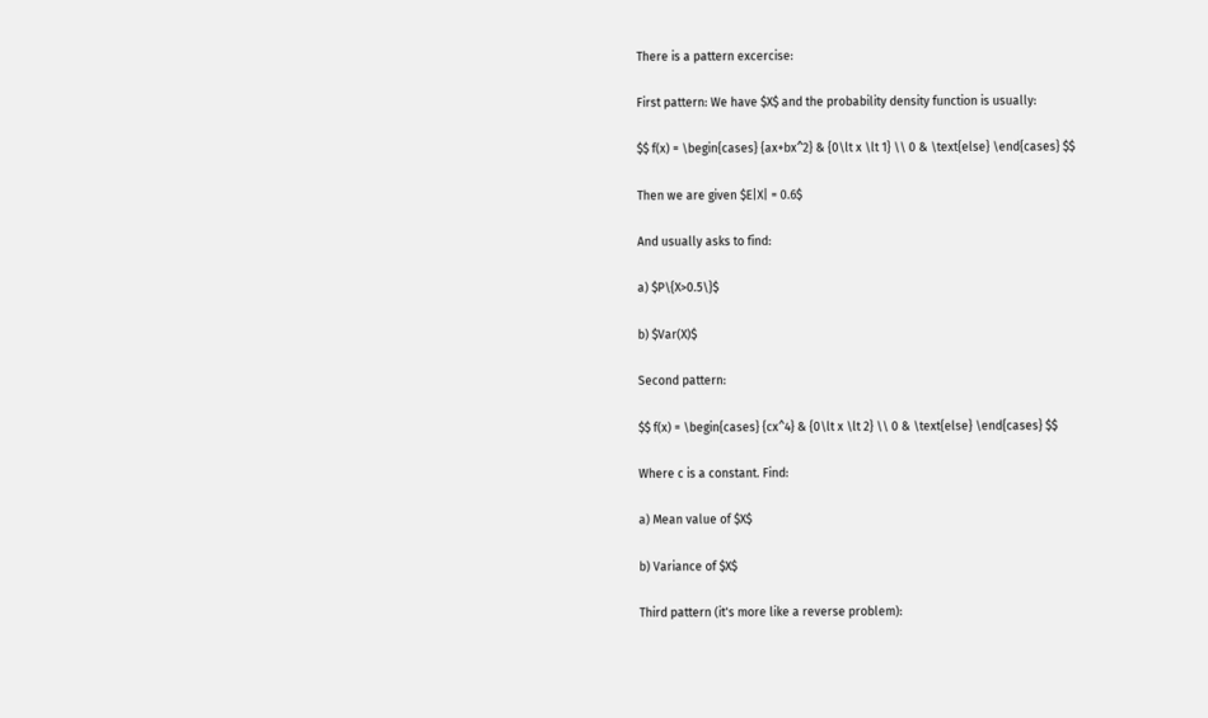There is a pattern excercise:

First pattern: We have $X$ and the probability density function is usually:

$$ f(x) = \begin{cases} {ax+bx^2} & {0\lt x \lt 1} \\ 0 & \text{else} \end{cases} $$

Then we are given $E|X| = 0.6$

And usually asks to find:

a) $P\{X>0.5\}$

b) $Var(X)$

Second pattern:

$$ f(x) = \begin{cases} {cx^4} & {0\lt x \lt 2} \\ 0 & \text{else} \end{cases} $$

Where c is a constant. Find:

a) Mean value of $X$

b) Variance of $X$

Third pattern (it's more like a reverse problem):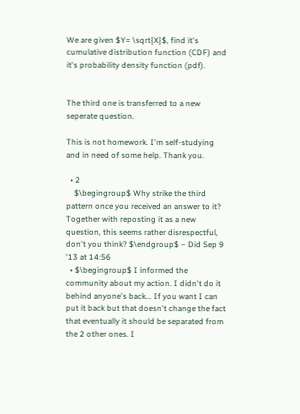We are given $Y= \sqrt{X}$, find it's cumulative distribution function (CDF) and it's probability density function (pdf).


The third one is transferred to a new seperate question.

This is not homework. I'm self-studying and in need of some help. Thank you.

  • 2
    $\begingroup$ Why strike the third pattern once you received an answer to it? Together with reposting it as a new question, this seems rather disrespectful, don't you think? $\endgroup$ – Did Sep 9 '13 at 14:56
  • $\begingroup$ I informed the community about my action. I didn't do it behind anyone's back... If you want I can put it back but that doesn't change the fact that eventually it should be separated from the 2 other ones. I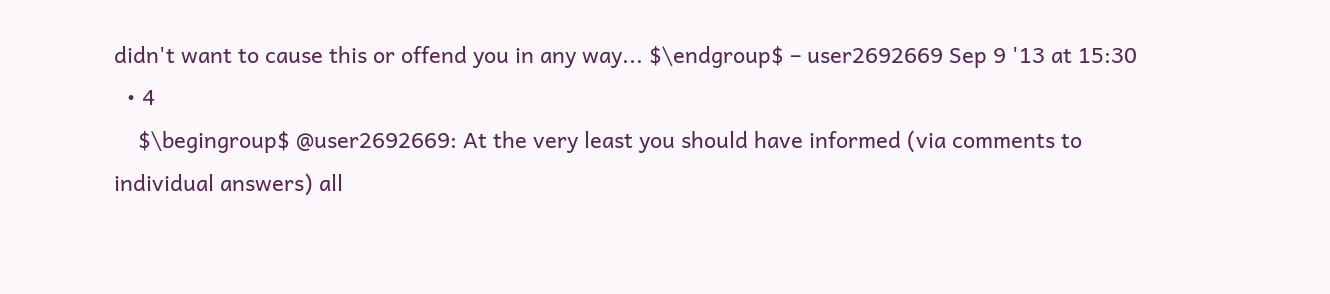didn't want to cause this or offend you in any way... $\endgroup$ – user2692669 Sep 9 '13 at 15:30
  • 4
    $\begingroup$ @user2692669: At the very least you should have informed (via comments to individual answers) all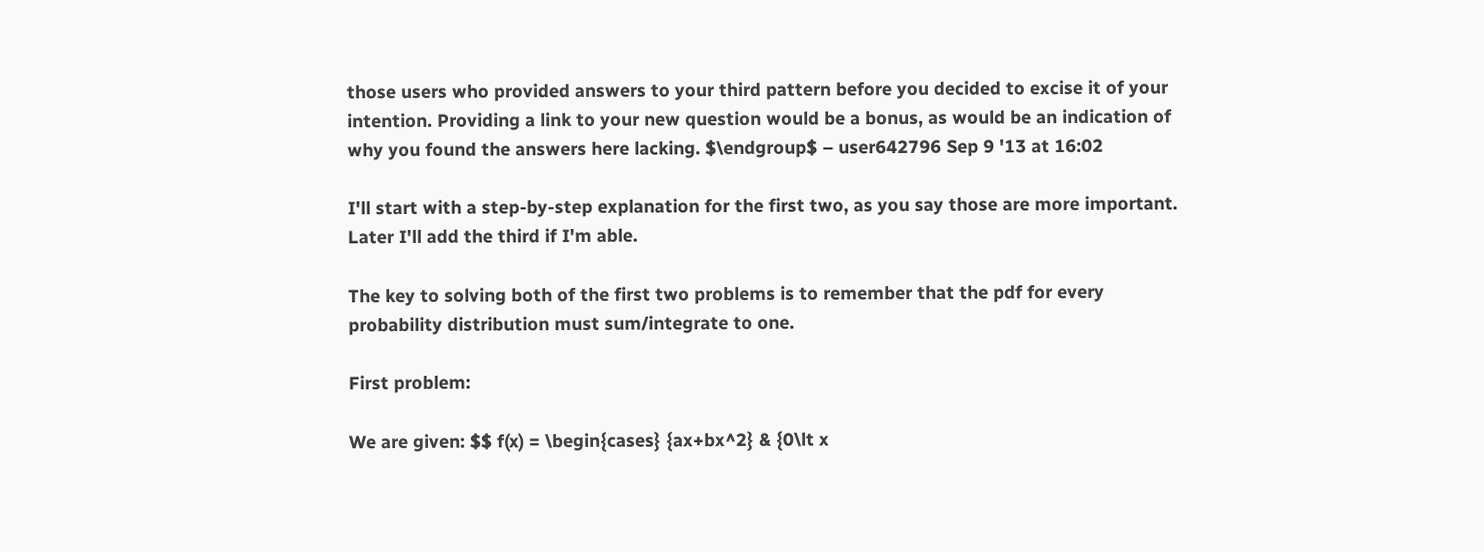those users who provided answers to your third pattern before you decided to excise it of your intention. Providing a link to your new question would be a bonus, as would be an indication of why you found the answers here lacking. $\endgroup$ – user642796 Sep 9 '13 at 16:02

I'll start with a step-by-step explanation for the first two, as you say those are more important. Later I'll add the third if I'm able.

The key to solving both of the first two problems is to remember that the pdf for every probability distribution must sum/integrate to one.

First problem:

We are given: $$ f(x) = \begin{cases} {ax+bx^2} & {0\lt x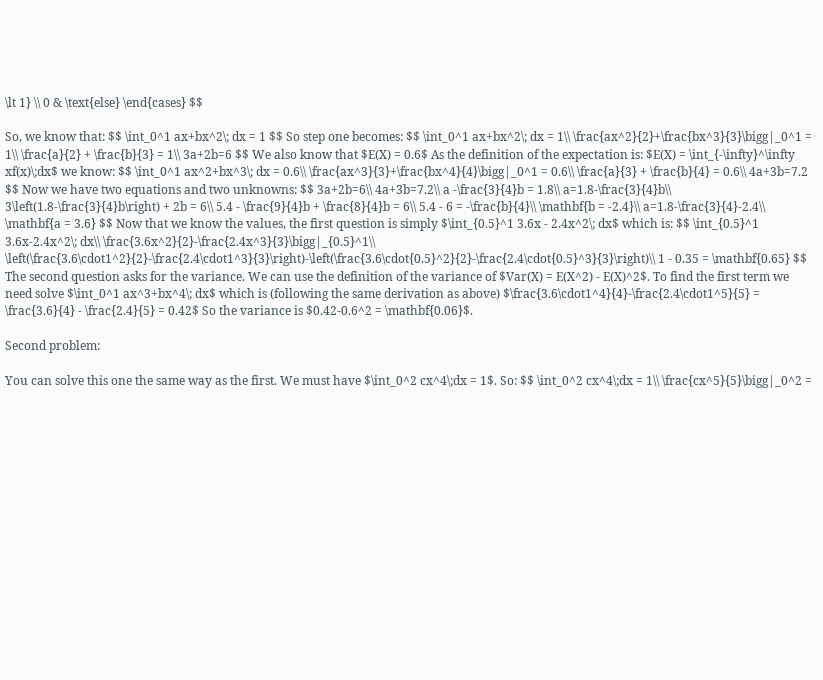\lt 1} \\ 0 & \text{else} \end{cases} $$

So, we know that: $$ \int_0^1 ax+bx^2\; dx = 1 $$ So step one becomes: $$ \int_0^1 ax+bx^2\; dx = 1\\ \frac{ax^2}{2}+\frac{bx^3}{3}\bigg|_0^1 = 1\\ \frac{a}{2} + \frac{b}{3} = 1\\ 3a+2b=6 $$ We also know that $E(X) = 0.6$ As the definition of the expectation is: $E(X) = \int_{-\infty}^\infty xf(x)\;dx$ we know: $$ \int_0^1 ax^2+bx^3\; dx = 0.6\\ \frac{ax^3}{3}+\frac{bx^4}{4}\bigg|_0^1 = 0.6\\ \frac{a}{3} + \frac{b}{4} = 0.6\\ 4a+3b=7.2 $$ Now we have two equations and two unknowns: $$ 3a+2b=6\\ 4a+3b=7.2\\ a -\frac{3}{4}b = 1.8\\ a=1.8-\frac{3}{4}b\\ 3\left(1.8-\frac{3}{4}b\right) + 2b = 6\\ 5.4 - \frac{9}{4}b + \frac{8}{4}b = 6\\ 5.4 - 6 = -\frac{b}{4}\\ \mathbf{b = -2.4}\\ a=1.8-\frac{3}{4}-2.4\\ \mathbf{a = 3.6} $$ Now that we know the values, the first question is simply $\int_{0.5}^1 3.6x - 2.4x^2\; dx$ which is: $$ \int_{0.5}^1 3.6x-2.4x^2\; dx\\ \frac{3.6x^2}{2}-\frac{2.4x^3}{3}\bigg|_{0.5}^1\\ \left(\frac{3.6\cdot1^2}{2}-\frac{2.4\cdot1^3}{3}\right)-\left(\frac{3.6\cdot{0.5}^2}{2}-\frac{2.4\cdot{0.5}^3}{3}\right)\\ 1 - 0.35 = \mathbf{0.65} $$ The second question asks for the variance. We can use the definition of the variance of $Var(X) = E(X^2) - E(X)^2$. To find the first term we need solve $\int_0^1 ax^3+bx^4\; dx$ which is (following the same derivation as above) $\frac{3.6\cdot1^4}{4}-\frac{2.4\cdot1^5}{5} = \frac{3.6}{4} - \frac{2.4}{5} = 0.42$ So the variance is $0.42-0.6^2 = \mathbf{0.06}$.

Second problem:

You can solve this one the same way as the first. We must have $\int_0^2 cx^4\;dx = 1$. So: $$ \int_0^2 cx^4\;dx = 1\\ \frac{cx^5}{5}\bigg|_0^2 =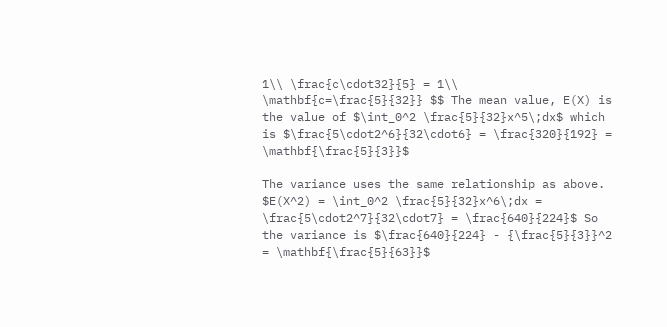1\\ \frac{c\cdot32}{5} = 1\\ \mathbf{c=\frac{5}{32}} $$ The mean value, E(X) is the value of $\int_0^2 \frac{5}{32}x^5\;dx$ which is $\frac{5\cdot2^6}{32\cdot6} = \frac{320}{192} = \mathbf{\frac{5}{3}}$

The variance uses the same relationship as above. $E(X^2) = \int_0^2 \frac{5}{32}x^6\;dx = \frac{5\cdot2^7}{32\cdot7} = \frac{640}{224}$ So the variance is $\frac{640}{224} - {\frac{5}{3}}^2 = \mathbf{\frac{5}{63}}$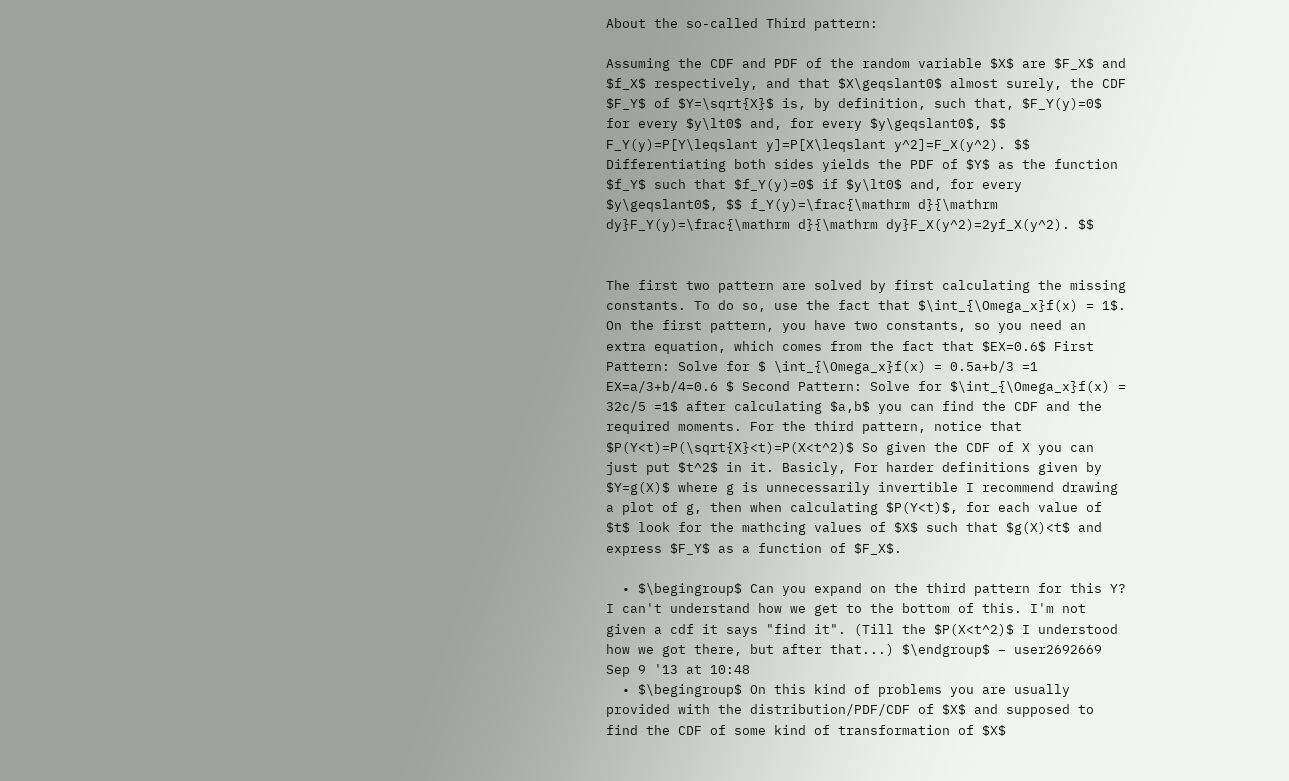About the so-called Third pattern:

Assuming the CDF and PDF of the random variable $X$ are $F_X$ and $f_X$ respectively, and that $X\geqslant0$ almost surely, the CDF $F_Y$ of $Y=\sqrt{X}$ is, by definition, such that, $F_Y(y)=0$ for every $y\lt0$ and, for every $y\geqslant0$, $$ F_Y(y)=P[Y\leqslant y]=P[X\leqslant y^2]=F_X(y^2). $$ Differentiating both sides yields the PDF of $Y$ as the function $f_Y$ such that $f_Y(y)=0$ if $y\lt0$ and, for every $y\geqslant0$, $$ f_Y(y)=\frac{\mathrm d}{\mathrm dy}F_Y(y)=\frac{\mathrm d}{\mathrm dy}F_X(y^2)=2yf_X(y^2). $$


The first two pattern are solved by first calculating the missing constants. To do so, use the fact that $\int_{\Omega_x}f(x) = 1$. On the first pattern, you have two constants, so you need an extra equation, which comes from the fact that $EX=0.6$ First Pattern: Solve for $ \int_{\Omega_x}f(x) = 0.5a+b/3 =1 EX=a/3+b/4=0.6 $ Second Pattern: Solve for $\int_{\Omega_x}f(x) = 32c/5 =1$ after calculating $a,b$ you can find the CDF and the required moments. For the third pattern, notice that $P(Y<t)=P(\sqrt{X}<t)=P(X<t^2)$ So given the CDF of X you can just put $t^2$ in it. Basicly, For harder definitions given by $Y=g(X)$ where g is unnecessarily invertible I recommend drawing a plot of g, then when calculating $P(Y<t)$, for each value of $t$ look for the mathcing values of $X$ such that $g(X)<t$ and express $F_Y$ as a function of $F_X$.

  • $\begingroup$ Can you expand on the third pattern for this Y? I can't understand how we get to the bottom of this. I'm not given a cdf it says "find it". (Till the $P(X<t^2)$ I understood how we got there, but after that...) $\endgroup$ – user2692669 Sep 9 '13 at 10:48
  • $\begingroup$ On this kind of problems you are usually provided with the distribution/PDF/CDF of $X$ and supposed to find the CDF of some kind of transformation of $X$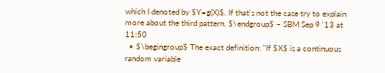which I denoted by $Y=g(X)$. If that's not the case try to explain more about the third pattern. $\endgroup$ – SBM Sep 9 '13 at 11:50
  • $\begingroup$ The exact definition: "If $X$ is a continuous random variable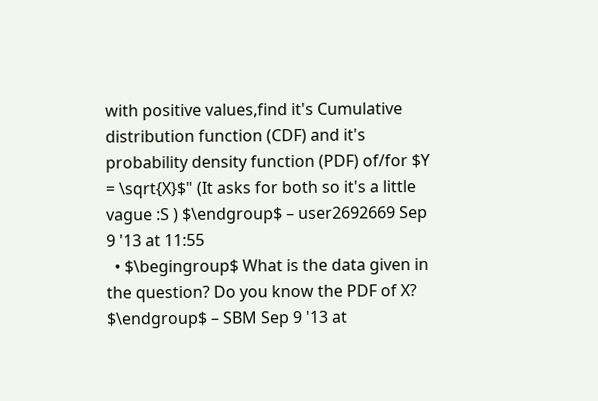with positive values,find it's Cumulative distribution function (CDF) and it's probability density function (PDF) of/for $Y = \sqrt{X}$" (It asks for both so it's a little vague :S ) $\endgroup$ – user2692669 Sep 9 '13 at 11:55
  • $\begingroup$ What is the data given in the question? Do you know the PDF of X? $\endgroup$ – SBM Sep 9 '13 at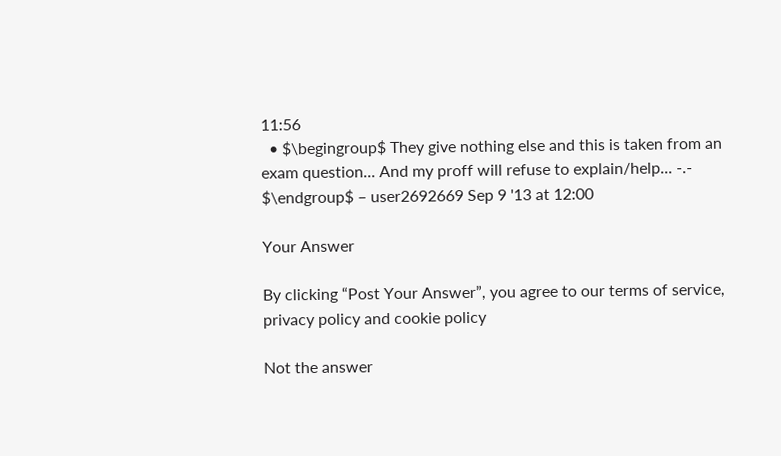11:56
  • $\begingroup$ They give nothing else and this is taken from an exam question... And my proff will refuse to explain/help... -.- $\endgroup$ – user2692669 Sep 9 '13 at 12:00

Your Answer

By clicking “Post Your Answer”, you agree to our terms of service, privacy policy and cookie policy

Not the answer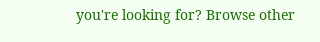you're looking for? Browse other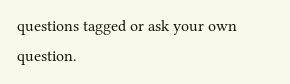questions tagged or ask your own question.